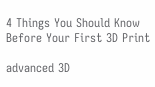4 Things You Should Know Before Your First 3D Print

advanced 3D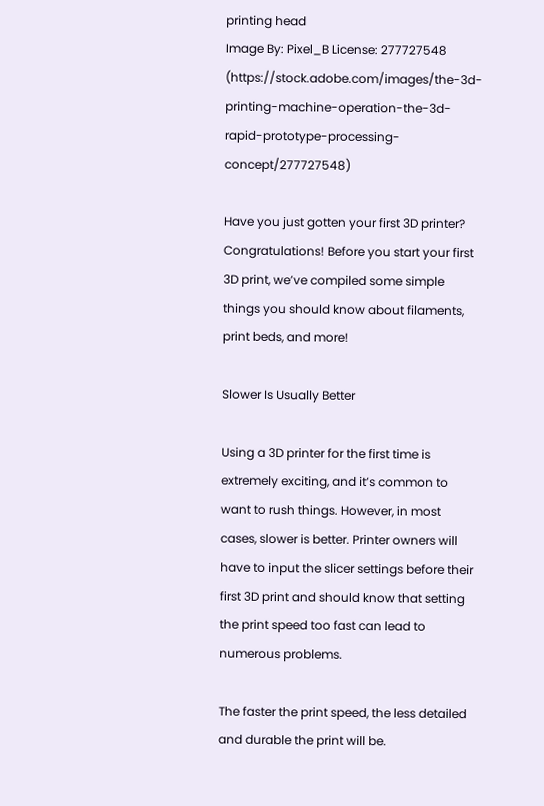printing head
Image By: Pixel_B License: 277727548 (https://stock.adobe.com/images/the-3d-printing-machine-operation-the-3d-rapid-prototype-processing-concept/277727548)

Have you just gotten your first 3D printer? Congratulations! Before you start your first 3D print, we’ve compiled some simple things you should know about filaments, print beds, and more!

Slower Is Usually Better

Using a 3D printer for the first time is extremely exciting, and it’s common to want to rush things. However, in most cases, slower is better. Printer owners will have to input the slicer settings before their first 3D print and should know that setting the print speed too fast can lead to numerous problems.

The faster the print speed, the less detailed and durable the print will be.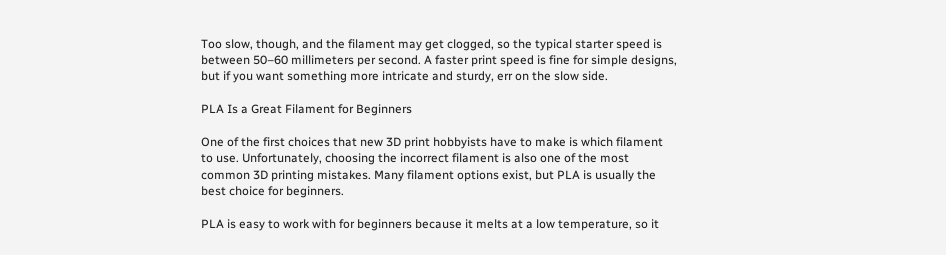Too slow, though, and the filament may get clogged, so the typical starter speed is between 50–60 millimeters per second. A faster print speed is fine for simple designs, but if you want something more intricate and sturdy, err on the slow side.

PLA Is a Great Filament for Beginners

One of the first choices that new 3D print hobbyists have to make is which filament to use. Unfortunately, choosing the incorrect filament is also one of the most common 3D printing mistakes. Many filament options exist, but PLA is usually the best choice for beginners.

PLA is easy to work with for beginners because it melts at a low temperature, so it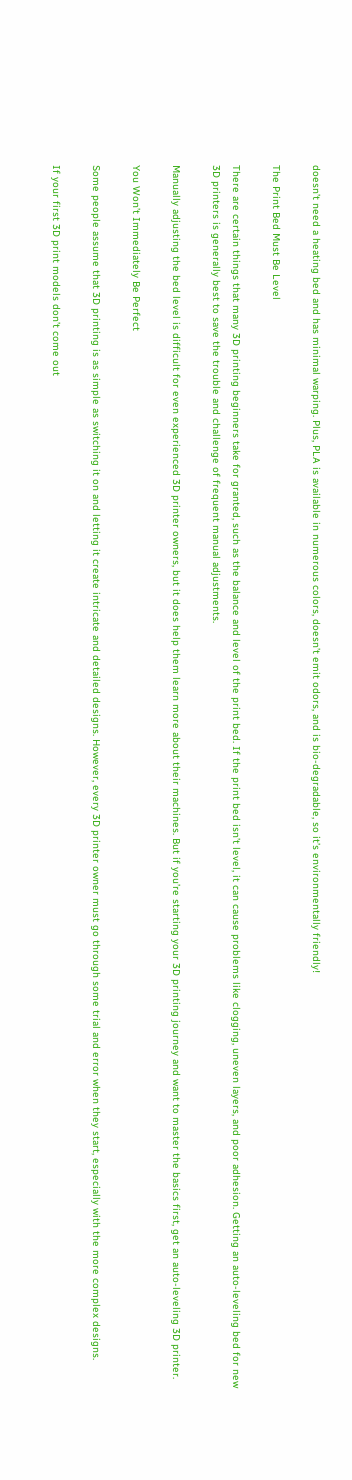doesn’t need a heating bed and has minimal warping. Plus, PLA is available in numerous colors, doesn’t emit odors, and is bio-degradable, so it’s environmentally friendly!

The Print Bed Must Be Level

There are certain things that many 3D printing beginners take for granted, such as the balance and level of the print bed. If the print bed isn’t level, it can cause problems like clogging, uneven layers, and poor adhesion. Getting an auto-leveling bed for new 3D printers is generally best to save the trouble and challenge of frequent manual adjustments.

Manually adjusting the bed level is difficult for even experienced 3D printer owners, but it does help them learn more about their machines. But if you’re starting your 3D printing journey and want to master the basics first, get an auto-leveling 3D printer.

You Won’t Immediately Be Perfect

Some people assume that 3D printing is as simple as switching it on and letting it create intricate and detailed designs. However, every 3D printer owner must go through some trial and error when they start, especially with the more complex designs.

If your first 3D print models don’t come out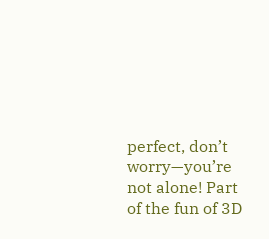perfect, don’t worry—you’re not alone! Part of the fun of 3D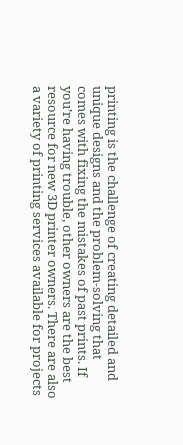printing is the challenge of creating detailed and unique designs and the problem-solving that comes with fixing the mistakes of past prints. If you’re having trouble, other owners are the best resource for new 3D printer owners. There are also a variety of printing services available for projects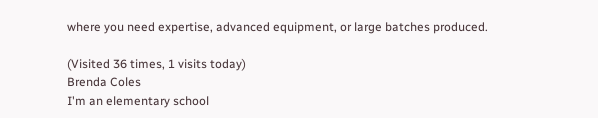where you need expertise, advanced equipment, or large batches produced.

(Visited 36 times, 1 visits today)
Brenda Coles
I'm an elementary school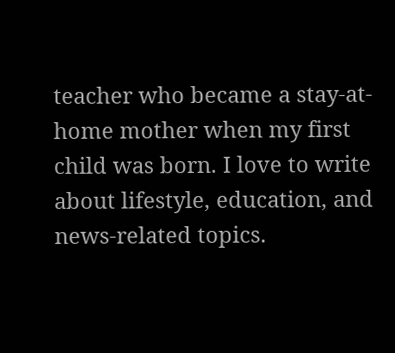teacher who became a stay-at-home mother when my first child was born. I love to write about lifestyle, education, and news-related topics.